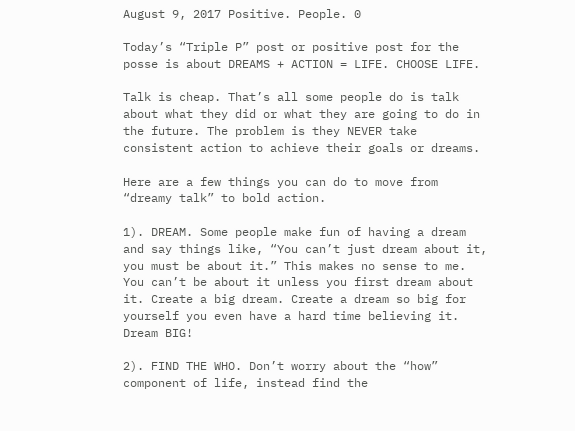August 9, 2017 Positive. People. 0

Today’s “Triple P” post or positive post for the posse is about DREAMS + ACTION = LIFE. CHOOSE LIFE.

Talk is cheap. That’s all some people do is talk about what they did or what they are going to do in the future. The problem is they NEVER take consistent action to achieve their goals or dreams.

Here are a few things you can do to move from “dreamy talk” to bold action.

1). DREAM. Some people make fun of having a dream and say things like, “You can’t just dream about it, you must be about it.” This makes no sense to me. You can’t be about it unless you first dream about it. Create a big dream. Create a dream so big for yourself you even have a hard time believing it. Dream BIG!

2). FIND THE WHO. Don’t worry about the “how” component of life, instead find the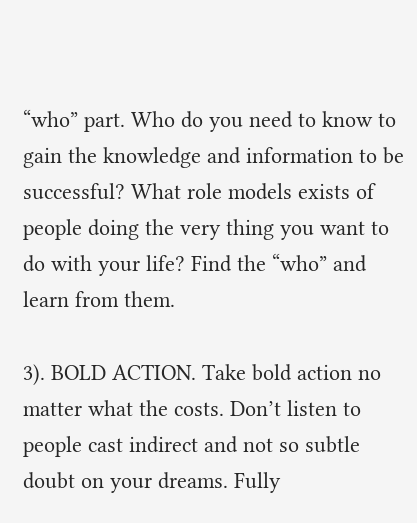“who” part. Who do you need to know to gain the knowledge and information to be successful? What role models exists of people doing the very thing you want to do with your life? Find the “who” and learn from them.

3). BOLD ACTION. Take bold action no matter what the costs. Don’t listen to people cast indirect and not so subtle doubt on your dreams. Fully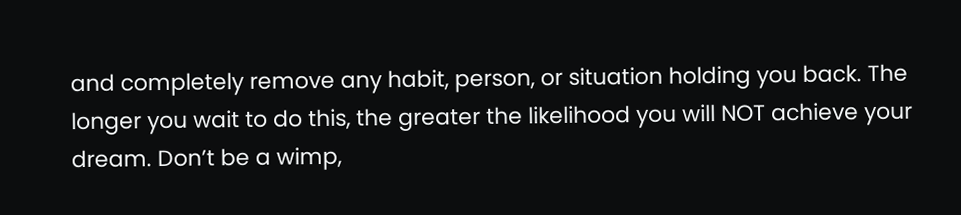and completely remove any habit, person, or situation holding you back. The longer you wait to do this, the greater the likelihood you will NOT achieve your dream. Don’t be a wimp,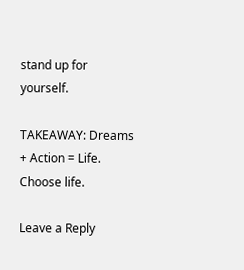stand up for yourself.

TAKEAWAY: Dreams + Action = Life. Choose life.

Leave a Reply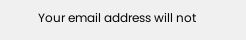Your email address will not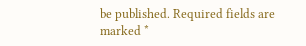be published. Required fields are marked *